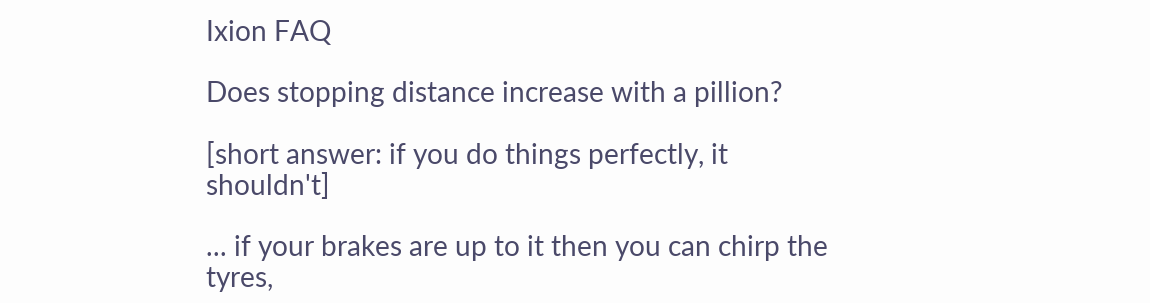Ixion FAQ

Does stopping distance increase with a pillion?

[short answer: if you do things perfectly, it shouldn't]

... if your brakes are up to it then you can chirp the tyres,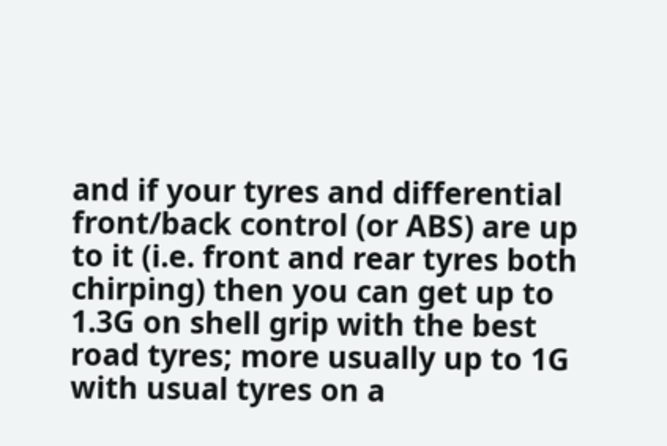and if your tyres and differential front/back control (or ABS) are up to it (i.e. front and rear tyres both chirping) then you can get up to 1.3G on shell grip with the best road tyres; more usually up to 1G with usual tyres on a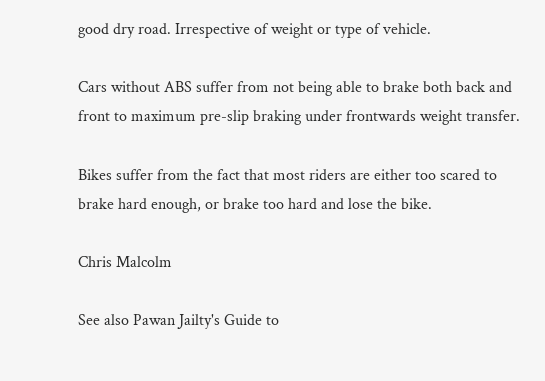good dry road. Irrespective of weight or type of vehicle.

Cars without ABS suffer from not being able to brake both back and front to maximum pre-slip braking under frontwards weight transfer.

Bikes suffer from the fact that most riders are either too scared to brake hard enough, or brake too hard and lose the bike.

Chris Malcolm

See also Pawan Jailty's Guide to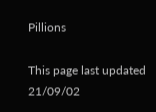Pillions

This page last updated 21/09/02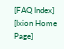[FAQ Index] [Ixion Home Page]